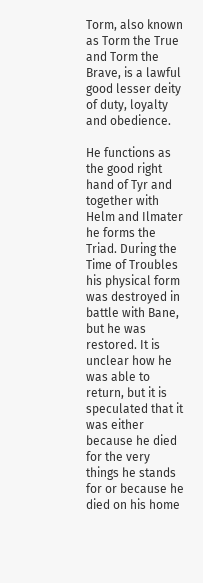Torm, also known as Torm the True and Torm the Brave, is a lawful good lesser deity of duty, loyalty and obedience.

He functions as the good right hand of Tyr and together with Helm and Ilmater he forms the Triad. During the Time of Troubles his physical form was destroyed in battle with Bane, but he was restored. It is unclear how he was able to return, but it is speculated that it was either because he died for the very things he stands for or because he died on his home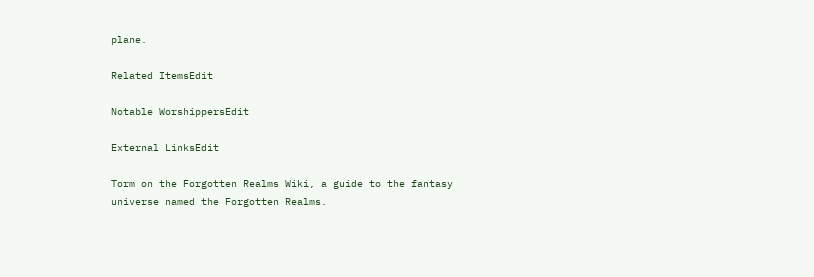plane.

Related ItemsEdit

Notable WorshippersEdit

External LinksEdit

Torm on the Forgotten Realms Wiki, a guide to the fantasy universe named the Forgotten Realms.